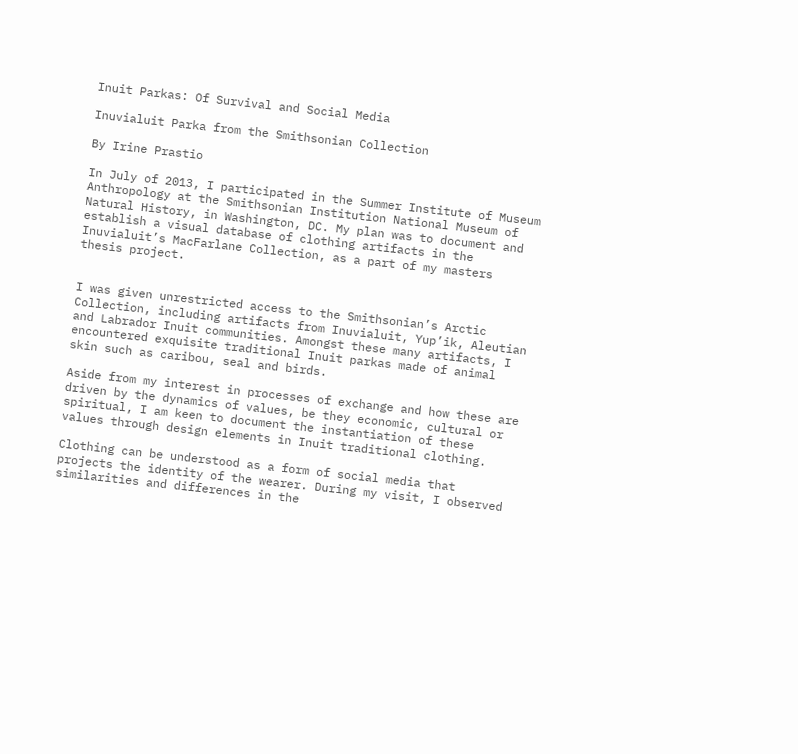Inuit Parkas: Of Survival and Social Media

Inuvialuit Parka from the Smithsonian Collection

By Irine Prastio

In July of 2013, I participated in the Summer Institute of Museum Anthropology at the Smithsonian Institution National Museum of Natural History, in Washington, DC. My plan was to document and establish a visual database of clothing artifacts in the Inuvialuit’s MacFarlane Collection, as a part of my masters thesis project.


I was given unrestricted access to the Smithsonian’s Arctic Collection, including artifacts from Inuvialuit, Yup’ik, Aleutian and Labrador Inuit communities. Amongst these many artifacts, I encountered exquisite traditional Inuit parkas made of animal skin such as caribou, seal and birds.

Aside from my interest in processes of exchange and how these are driven by the dynamics of values, be they economic, cultural or spiritual, I am keen to document the instantiation of these values through design elements in Inuit traditional clothing.

Clothing can be understood as a form of social media that projects the identity of the wearer. During my visit, I observed similarities and differences in the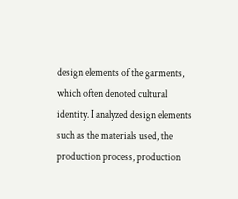design elements of the garments, which often denoted cultural identity. I analyzed design elements such as the materials used, the production process, production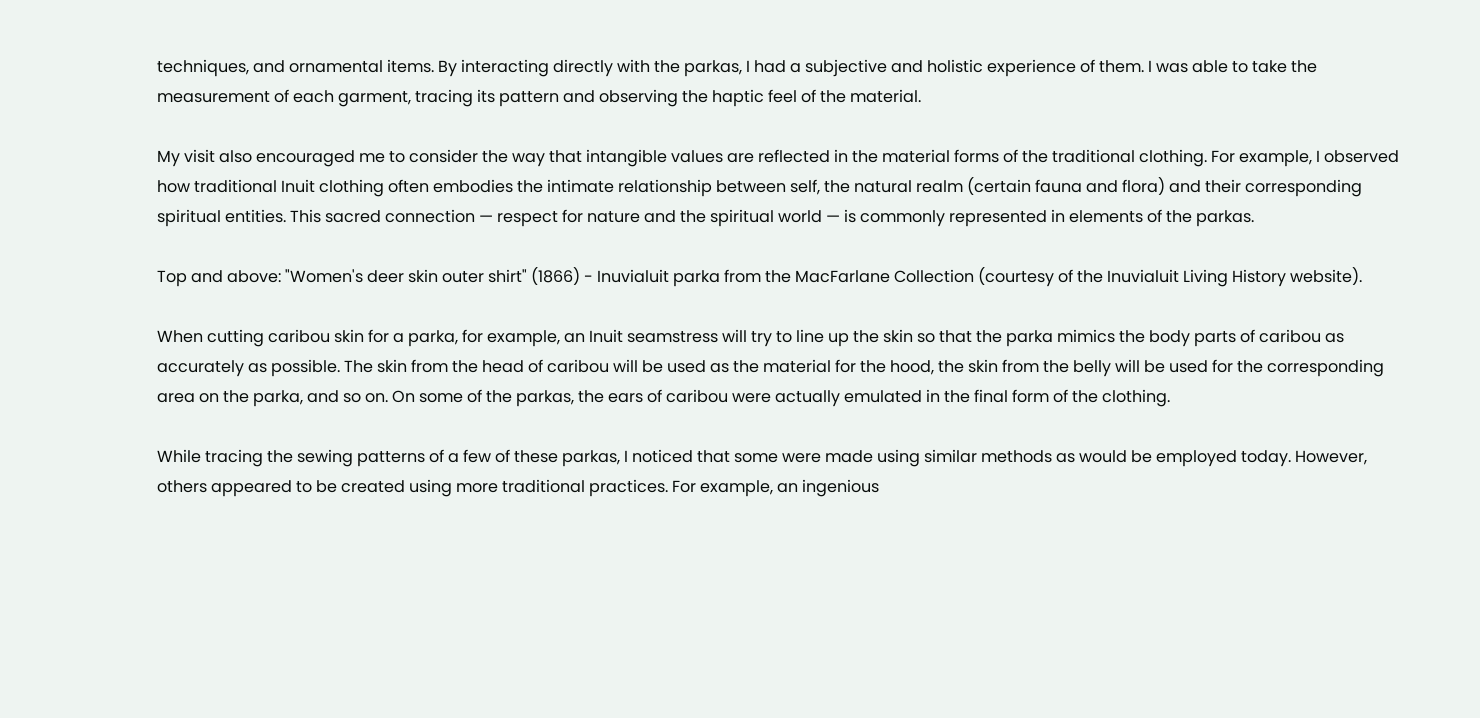techniques, and ornamental items. By interacting directly with the parkas, I had a subjective and holistic experience of them. I was able to take the measurement of each garment, tracing its pattern and observing the haptic feel of the material.

My visit also encouraged me to consider the way that intangible values are reflected in the material forms of the traditional clothing. For example, I observed how traditional Inuit clothing often embodies the intimate relationship between self, the natural realm (certain fauna and flora) and their corresponding spiritual entities. This sacred connection — respect for nature and the spiritual world — is commonly represented in elements of the parkas.

Top and above: "Women's deer skin outer shirt" (1866) - Inuvialuit parka from the MacFarlane Collection (courtesy of the Inuvialuit Living History website).

When cutting caribou skin for a parka, for example, an Inuit seamstress will try to line up the skin so that the parka mimics the body parts of caribou as accurately as possible. The skin from the head of caribou will be used as the material for the hood, the skin from the belly will be used for the corresponding area on the parka, and so on. On some of the parkas, the ears of caribou were actually emulated in the final form of the clothing.

While tracing the sewing patterns of a few of these parkas, I noticed that some were made using similar methods as would be employed today. However, others appeared to be created using more traditional practices. For example, an ingenious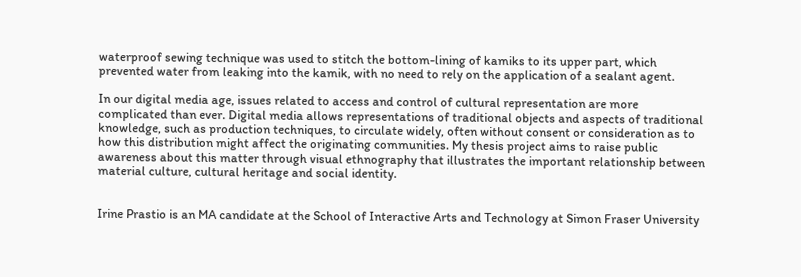waterproof sewing technique was used to stitch the bottom-lining of kamiks to its upper part, which prevented water from leaking into the kamik, with no need to rely on the application of a sealant agent.

In our digital media age, issues related to access and control of cultural representation are more complicated than ever. Digital media allows representations of traditional objects and aspects of traditional knowledge, such as production techniques, to circulate widely, often without consent or consideration as to how this distribution might affect the originating communities. My thesis project aims to raise public awareness about this matter through visual ethnography that illustrates the important relationship between material culture, cultural heritage and social identity.


Irine Prastio is an MA candidate at the School of Interactive Arts and Technology at Simon Fraser University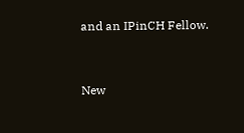and an IPinCH Fellow.


New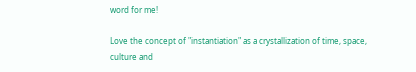word for me!

Love the concept of "instantiation" as a crystallization of time, space, culture and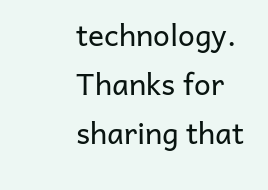technology. Thanks for sharing that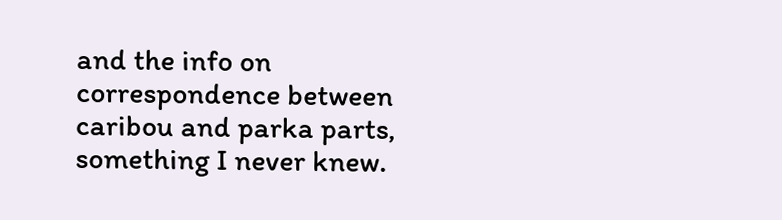and the info on correspondence between caribou and parka parts, something I never knew.